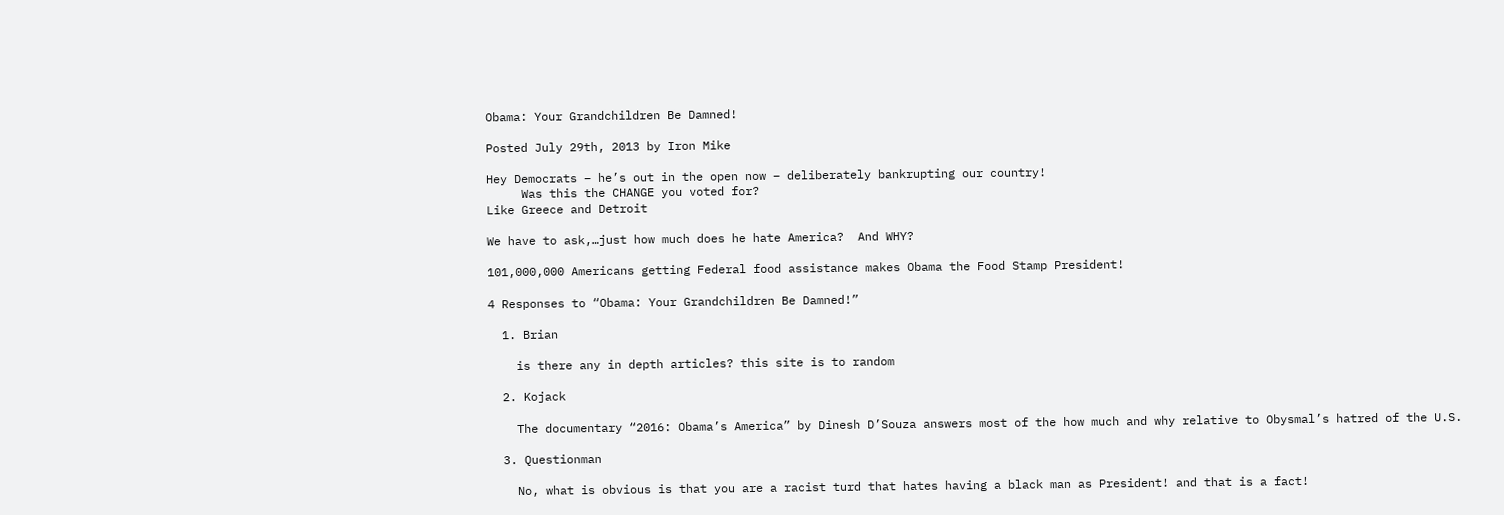Obama: Your Grandchildren Be Damned!

Posted July 29th, 2013 by Iron Mike

Hey Democrats – he’s out in the open now – deliberately bankrupting our country!
     Was this the CHANGE you voted for?
Like Greece and Detroit

We have to ask,…just how much does he hate America?  And WHY?

101,000,000 Americans getting Federal food assistance makes Obama the Food Stamp President!

4 Responses to “Obama: Your Grandchildren Be Damned!”

  1. Brian

    is there any in depth articles? this site is to random

  2. Kojack

    The documentary “2016: Obama’s America” by Dinesh D’Souza answers most of the how much and why relative to Obysmal’s hatred of the U.S.

  3. Questionman

    No, what is obvious is that you are a racist turd that hates having a black man as President! and that is a fact!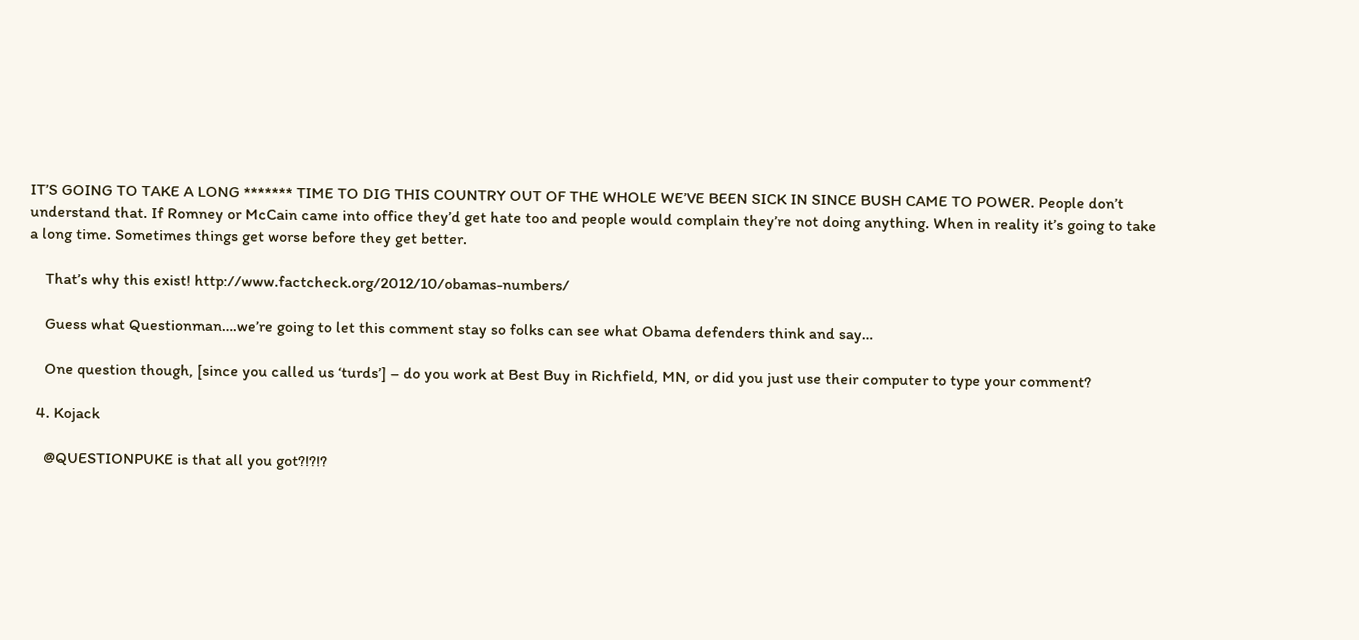IT’S GOING TO TAKE A LONG ******* TIME TO DIG THIS COUNTRY OUT OF THE WHOLE WE’VE BEEN SICK IN SINCE BUSH CAME TO POWER. People don’t understand that. If Romney or McCain came into office they’d get hate too and people would complain they’re not doing anything. When in reality it’s going to take a long time. Sometimes things get worse before they get better.

    That’s why this exist! http://www.factcheck.org/2012/10/obamas-numbers/

    Guess what Questionman….we’re going to let this comment stay so folks can see what Obama defenders think and say…

    One question though, [since you called us ‘turds’] – do you work at Best Buy in Richfield, MN, or did you just use their computer to type your comment?

  4. Kojack

    @QUESTIONPUKE is that all you got?!?!?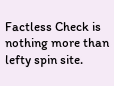Factless Check is nothing more than lefty spin site.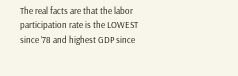The real facts are that the labor participation rate is the LOWEST since ’78 and highest GDP since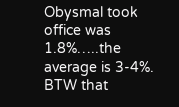Obysmal took office was 1.8%…..the average is 3-4%. BTW that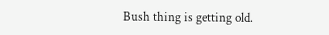Bush thing is getting old.